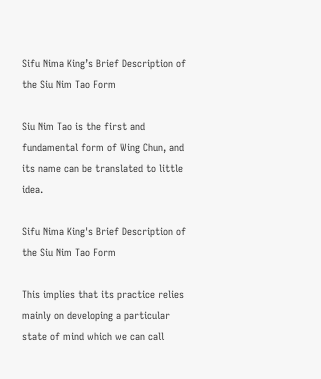Sifu Nima King’s Brief Description of the Siu Nim Tao Form

Siu Nim Tao is the first and fundamental form of Wing Chun, and its name can be translated to little idea.

Sifu Nima King's Brief Description of the Siu Nim Tao Form

This implies that its practice relies mainly on developing a particular state of mind which we can call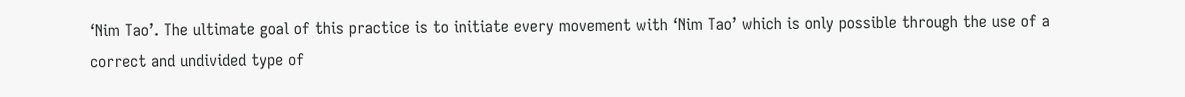‘Nim Tao’. The ultimate goal of this practice is to initiate every movement with ‘Nim Tao’ which is only possible through the use of a correct and undivided type of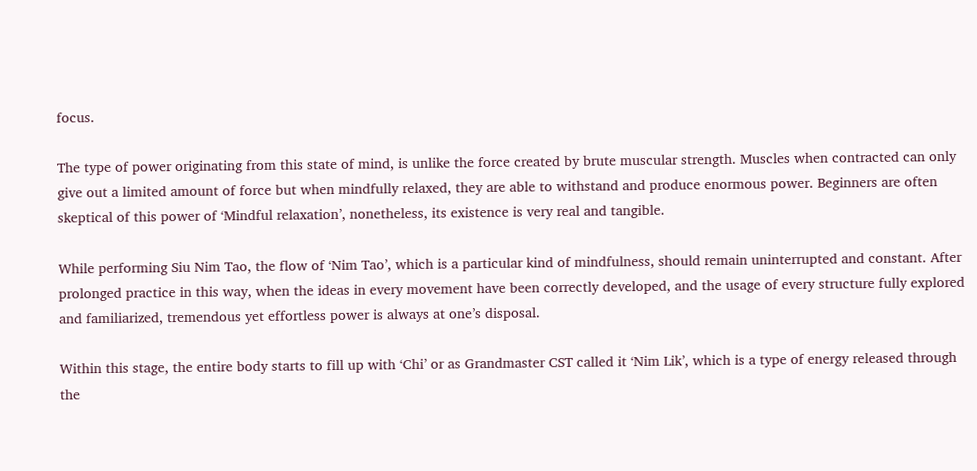focus.

The type of power originating from this state of mind, is unlike the force created by brute muscular strength. Muscles when contracted can only give out a limited amount of force but when mindfully relaxed, they are able to withstand and produce enormous power. Beginners are often skeptical of this power of ‘Mindful relaxation’, nonetheless, its existence is very real and tangible.

While performing Siu Nim Tao, the flow of ‘Nim Tao’, which is a particular kind of mindfulness, should remain uninterrupted and constant. After prolonged practice in this way, when the ideas in every movement have been correctly developed, and the usage of every structure fully explored and familiarized, tremendous yet effortless power is always at one’s disposal.

Within this stage, the entire body starts to fill up with ‘Chi’ or as Grandmaster CST called it ‘Nim Lik’, which is a type of energy released through the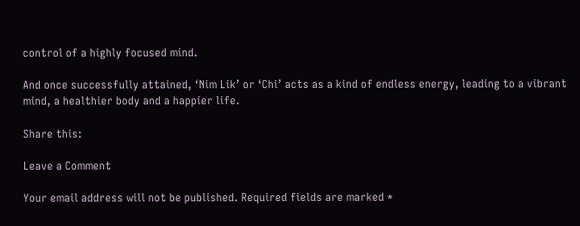control of a highly focused mind.

And once successfully attained, ‘Nim Lik’ or ‘Chi’ acts as a kind of endless energy, leading to a vibrant mind, a healthier body and a happier life.

Share this:

Leave a Comment

Your email address will not be published. Required fields are marked *